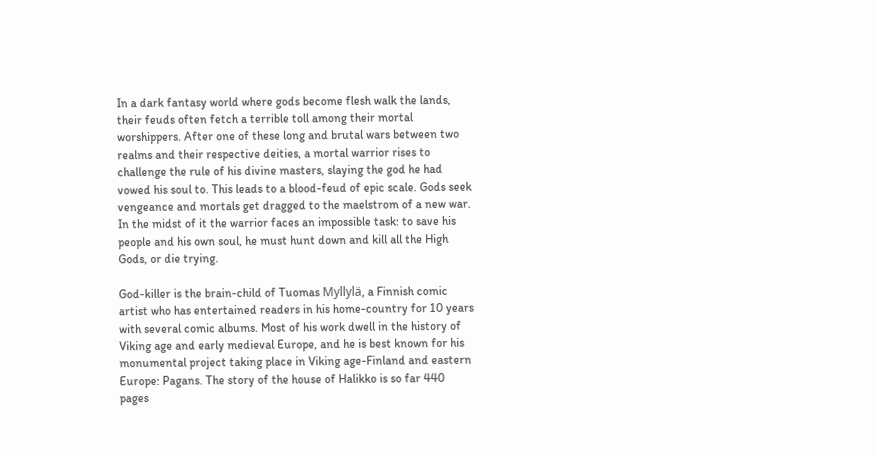In a dark fantasy world where gods become flesh walk the lands, their feuds often fetch a terrible toll among their mortal worshippers. After one of these long and brutal wars between two realms and their respective deities, a mortal warrior rises to challenge the rule of his divine masters, slaying the god he had vowed his soul to. This leads to a blood-feud of epic scale. Gods seek vengeance and mortals get dragged to the maelstrom of a new war. In the midst of it the warrior faces an impossible task: to save his people and his own soul, he must hunt down and kill all the High Gods, or die trying.

God-killer is the brain-child of Tuomas Myllylä, a Finnish comic artist who has entertained readers in his home-country for 10 years with several comic albums. Most of his work dwell in the history of Viking age and early medieval Europe, and he is best known for his monumental project taking place in Viking age-Finland and eastern Europe: Pagans. The story of the house of Halikko is so far 440 pages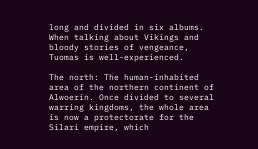long and divided in six albums. When talking about Vikings and bloody stories of vengeance, Tuomas is well-experienced.

The north: The human-inhabited area of the northern continent of Alwoerin. Once divided to several warring kingdoms, the whole area is now a protectorate for the Silari empire, which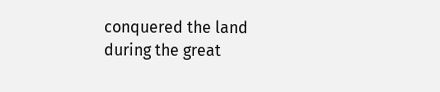conquered the land during the great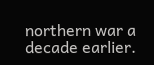northern war a decade earlier.